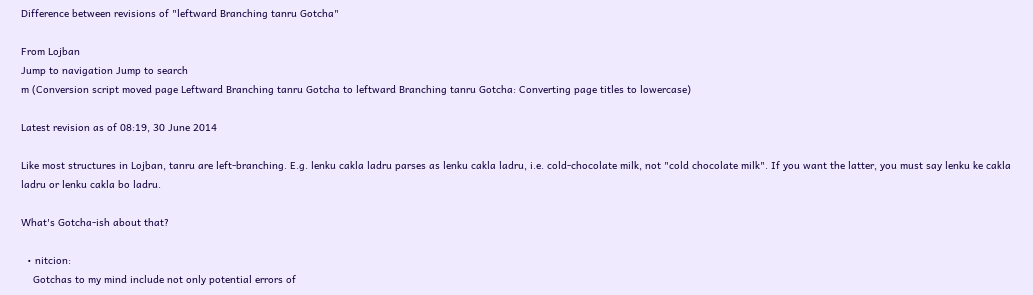Difference between revisions of "leftward Branching tanru Gotcha"

From Lojban
Jump to navigation Jump to search
m (Conversion script moved page Leftward Branching tanru Gotcha to leftward Branching tanru Gotcha: Converting page titles to lowercase)

Latest revision as of 08:19, 30 June 2014

Like most structures in Lojban, tanru are left-branching. E.g. lenku cakla ladru parses as lenku cakla ladru, i.e. cold-chocolate milk, not "cold chocolate milk". If you want the latter, you must say lenku ke cakla ladru or lenku cakla bo ladru.

What's Gotcha-ish about that?

  • nitcion:
    Gotchas to my mind include not only potential errors of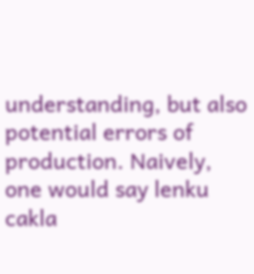understanding, but also potential errors of production. Naively, one would say lenku cakla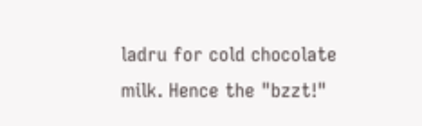ladru for cold chocolate milk. Hence the "bzzt!"